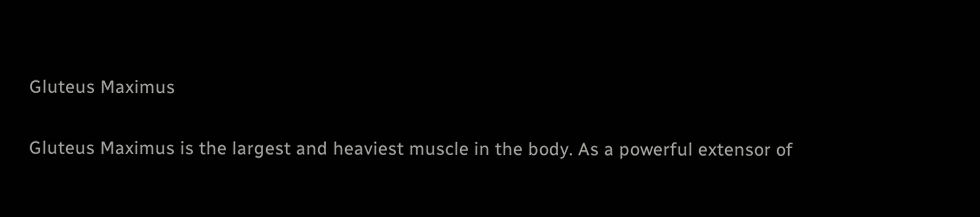Gluteus Maximus

Gluteus Maximus is the largest and heaviest muscle in the body. As a powerful extensor of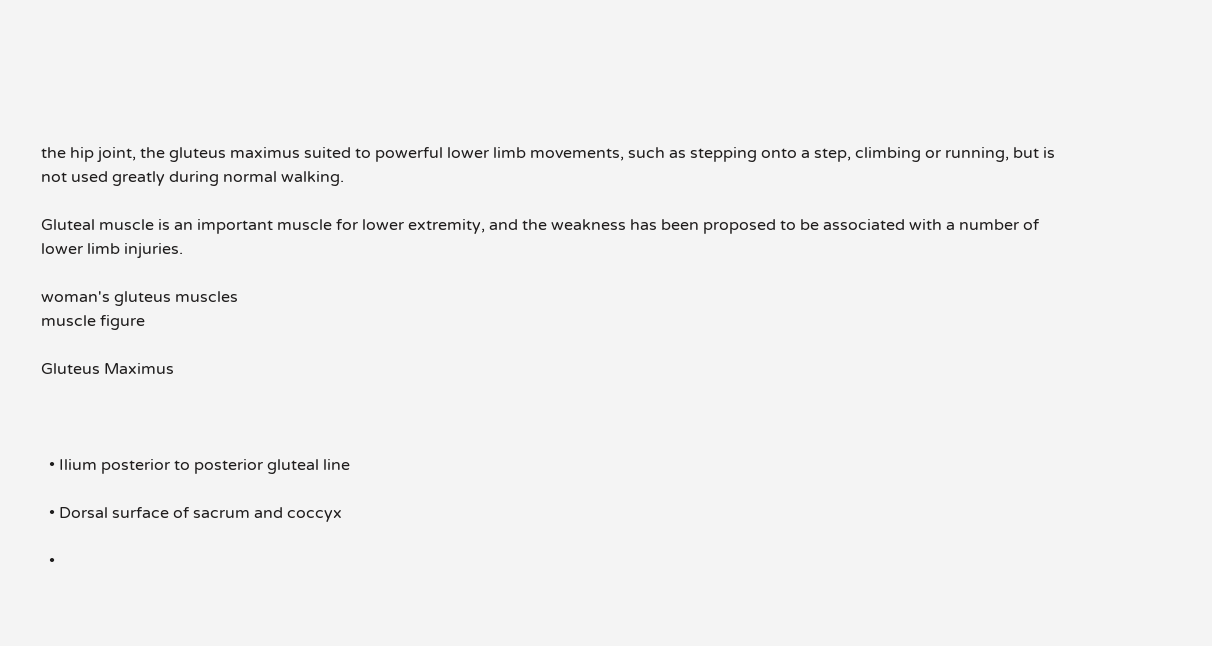the hip joint, the gluteus maximus suited to powerful lower limb movements, such as stepping onto a step, climbing or running, but is not used greatly during normal walking.

Gluteal muscle is an important muscle for lower extremity, and the weakness has been proposed to be associated with a number of lower limb injuries.

woman's gluteus muscles
muscle figure

Gluteus Maximus



  • Ilium posterior to posterior gluteal line

  • Dorsal surface of sacrum and coccyx

  •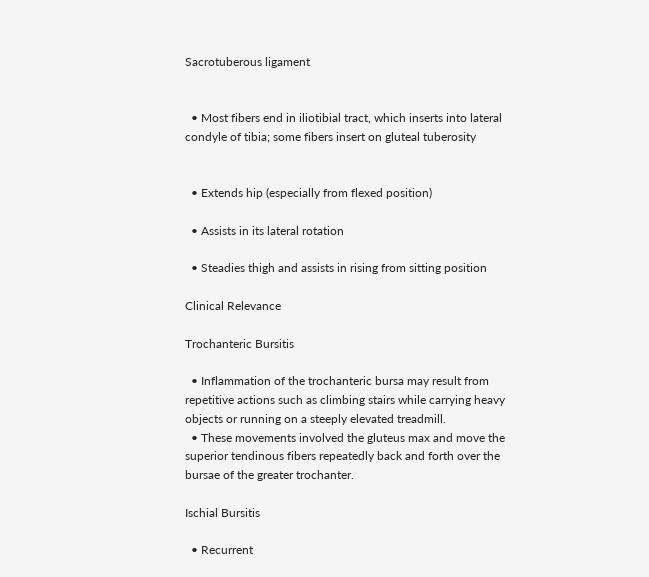Sacrotuberous ligament


  • Most fibers end in iliotibial tract, which inserts into lateral condyle of tibia; some fibers insert on gluteal tuberosity


  • Extends hip (especially from flexed position)

  • Assists in its lateral rotation

  • Steadies thigh and assists in rising from sitting position

Clinical Relevance

Trochanteric Bursitis

  • Inflammation of the trochanteric bursa may result from repetitive actions such as climbing stairs while carrying heavy objects or running on a steeply elevated treadmill.
  • These movements involved the gluteus max and move the superior tendinous fibers repeatedly back and forth over the bursae of the greater trochanter.

Ischial Bursitis

  • Recurrent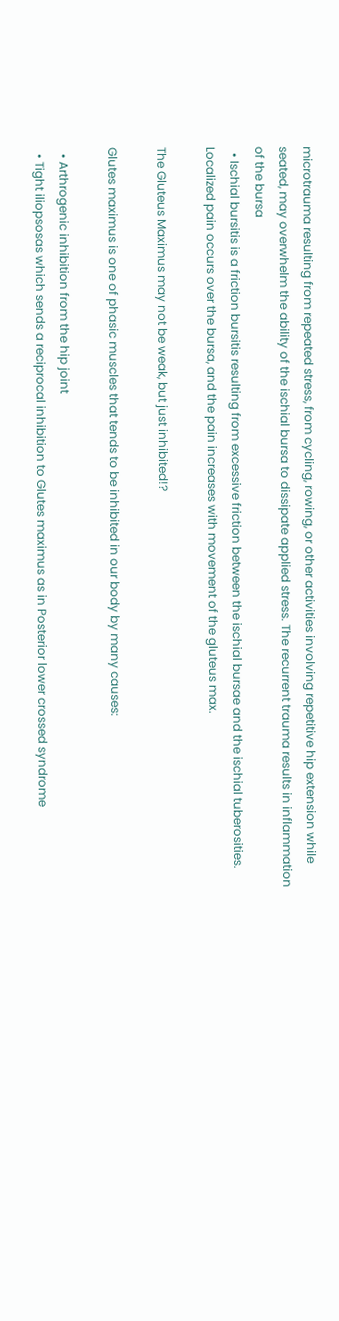microtrauma resulting from repeated stress, from cycling, rowing, or other activities involving repetitive hip extension while seated, may overwhelm the ability of the ischial bursa to dissipate applied stress. The recurrent trauma results in inflammation of the bursa
  • Ischial bursitis is a friction bursitis resulting from excessive friction between the ischial bursae and the ischial tuberosities. Localized pain occurs over the bursa, and the pain increases with movement of the gluteus max.

The Gluteus Maximus may not be weak, but just inhibited!?

Glutes maximus is one of phasic muscles that tends to be inhibited in our body by many causes:

  • Arthrogenic inhibition from the hip joint
  • Tight iliopsosas which sends a reciprocal inhibition to Glutes maximus as in Posterior lower crossed syndrome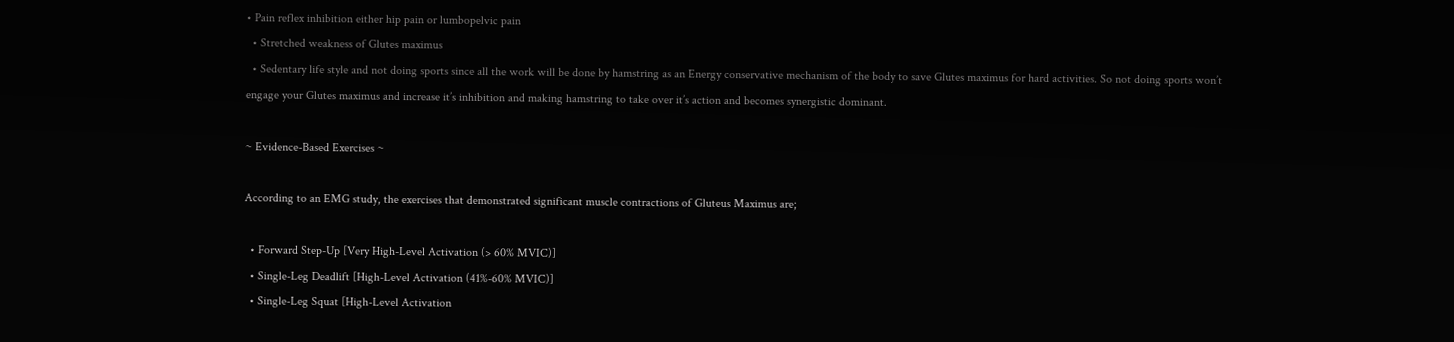• Pain reflex inhibition either hip pain or lumbopelvic pain
  • Stretched weakness of Glutes maximus
  • Sedentary life style and not doing sports since all the work will be done by hamstring as an Energy conservative mechanism of the body to save Glutes maximus for hard activities. So not doing sports won’t engage your Glutes maximus and increase it’s inhibition and making hamstring to take over it’s action and becomes synergistic dominant.

~ Evidence-Based Exercises ~

According to an EMG study, the exercises that demonstrated significant muscle contractions of Gluteus Maximus are;

  • Forward Step-Up [Very High-Level Activation (> 60% MVIC)]
  • Single-Leg Deadlift [High-Level Activation (41%-60% MVIC)]
  • Single-Leg Squat [High-Level Activation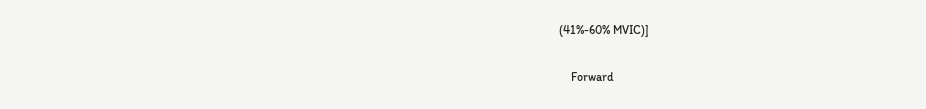(41%-60% MVIC)]

    Forward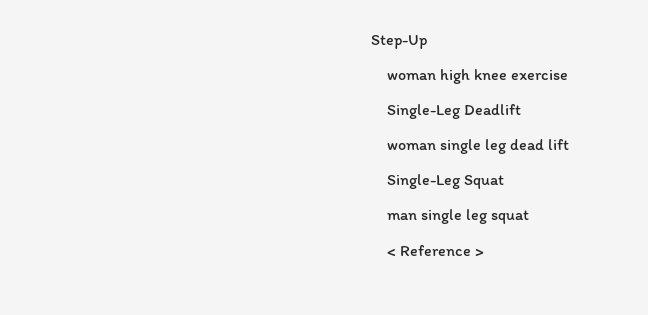Step-Up

    woman high knee exercise

    Single-Leg Deadlift

    woman single leg dead lift

    Single-Leg Squat

    man single leg squat

    < Reference >